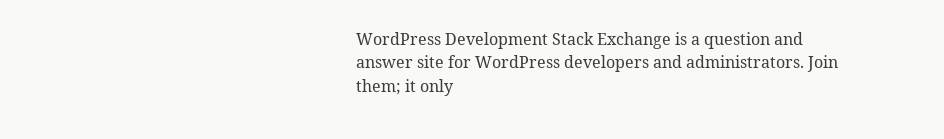WordPress Development Stack Exchange is a question and answer site for WordPress developers and administrators. Join them; it only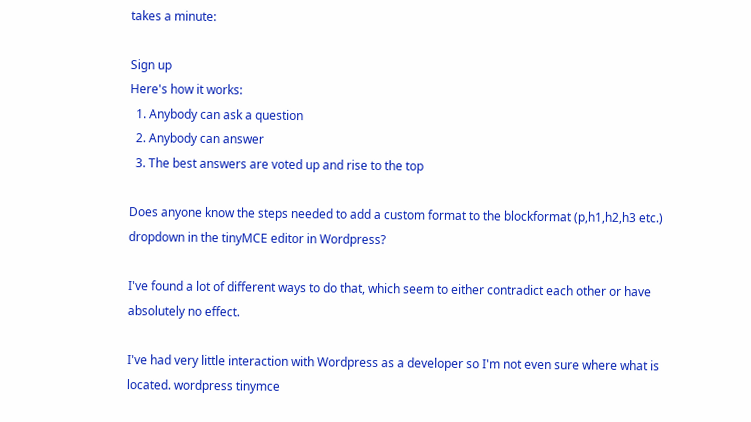takes a minute:

Sign up
Here's how it works:
  1. Anybody can ask a question
  2. Anybody can answer
  3. The best answers are voted up and rise to the top

Does anyone know the steps needed to add a custom format to the blockformat (p,h1,h2,h3 etc.) dropdown in the tinyMCE editor in Wordpress?

I've found a lot of different ways to do that, which seem to either contradict each other or have absolutely no effect.

I've had very little interaction with Wordpress as a developer so I'm not even sure where what is located. wordpress tinymce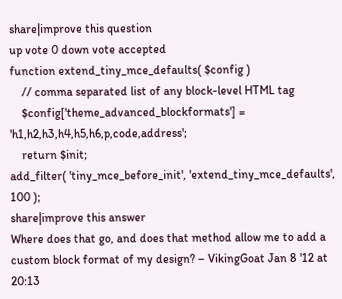share|improve this question
up vote 0 down vote accepted
function extend_tiny_mce_defaults( $config )
    // comma separated list of any block-level HTML tag
    $config['theme_advanced_blockformats'] = 'h1,h2,h3,h4,h5,h6,p,code,address';
    return $init;
add_filter( 'tiny_mce_before_init', 'extend_tiny_mce_defaults', 100 );
share|improve this answer
Where does that go, and does that method allow me to add a custom block format of my design? – VikingGoat Jan 8 '12 at 20:13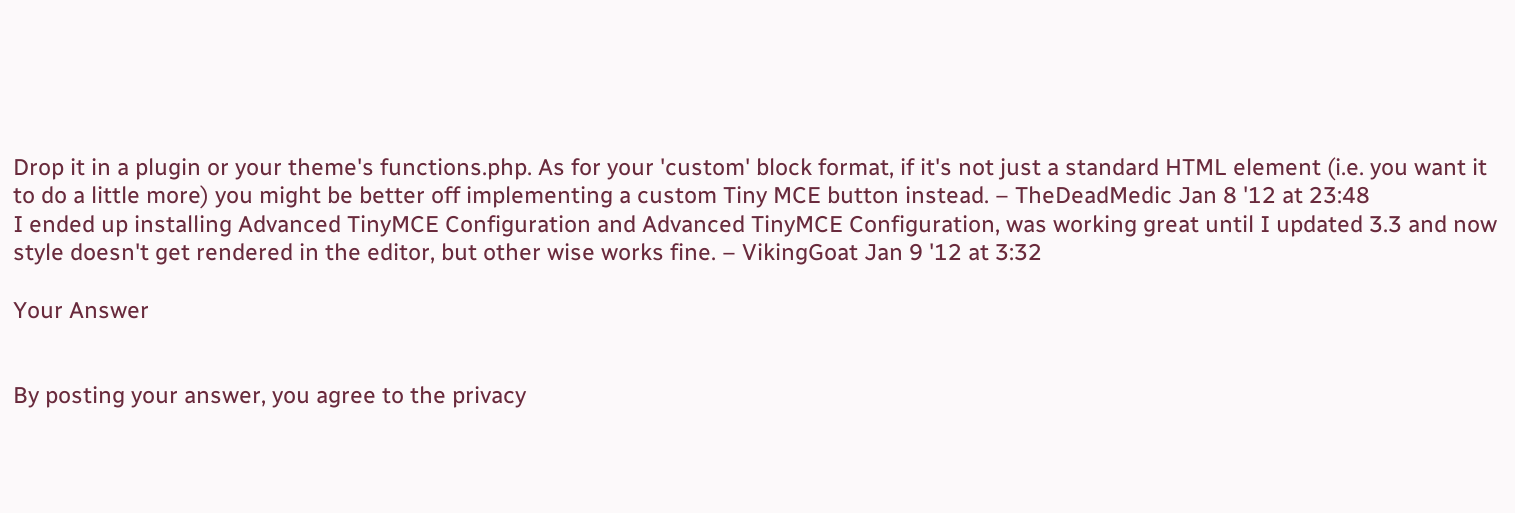Drop it in a plugin or your theme's functions.php. As for your 'custom' block format, if it's not just a standard HTML element (i.e. you want it to do a little more) you might be better off implementing a custom Tiny MCE button instead. – TheDeadMedic Jan 8 '12 at 23:48
I ended up installing Advanced TinyMCE Configuration and Advanced TinyMCE Configuration, was working great until I updated 3.3 and now style doesn't get rendered in the editor, but other wise works fine. – VikingGoat Jan 9 '12 at 3:32

Your Answer


By posting your answer, you agree to the privacy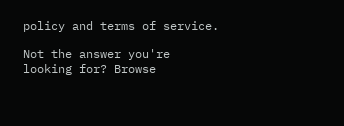policy and terms of service.

Not the answer you're looking for? Browse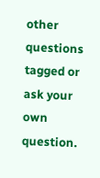other questions tagged or ask your own question.